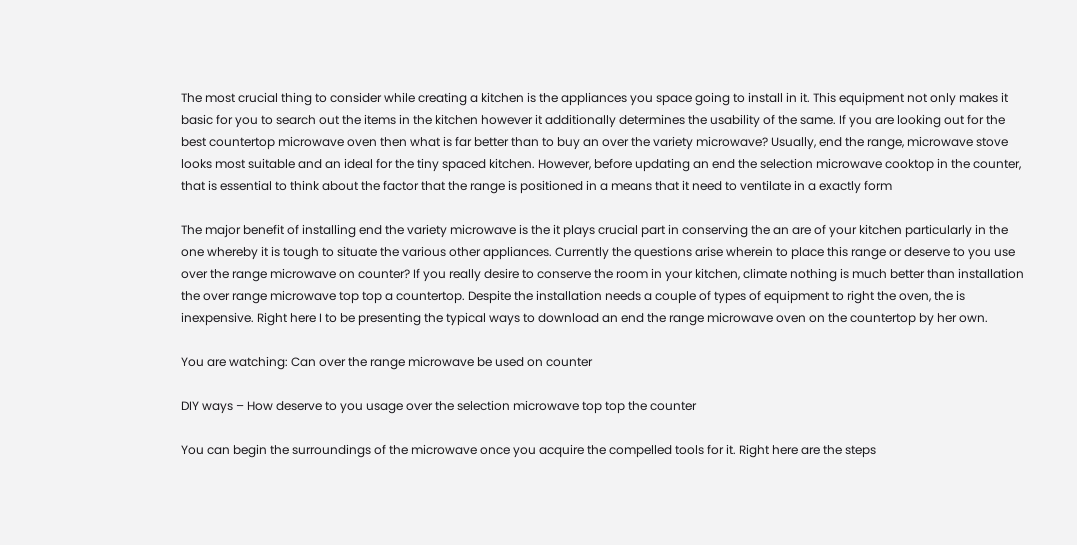The most crucial thing to consider while creating a kitchen is the appliances you space going to install in it. This equipment not only makes it basic for you to search out the items in the kitchen however it additionally determines the usability of the same. If you are looking out for the best countertop microwave oven then what is far better than to buy an over the variety microwave? Usually, end the range, microwave stove looks most suitable and an ideal for the tiny spaced kitchen. However, before updating an end the selection microwave cooktop in the counter, that is essential to think about the factor that the range is positioned in a means that it need to ventilate in a exactly form

The major benefit of installing end the variety microwave is the it plays crucial part in conserving the an are of your kitchen particularly in the one whereby it is tough to situate the various other appliances. Currently the questions arise wherein to place this range or deserve to you use over the range microwave on counter? If you really desire to conserve the room in your kitchen, climate nothing is much better than installation the over range microwave top top a countertop. Despite the installation needs a couple of types of equipment to right the oven, the is inexpensive. Right here I to be presenting the typical ways to download an end the range microwave oven on the countertop by her own.

You are watching: Can over the range microwave be used on counter

DIY ways – How deserve to you usage over the selection microwave top top the counter

You can begin the surroundings of the microwave once you acquire the compelled tools for it. Right here are the steps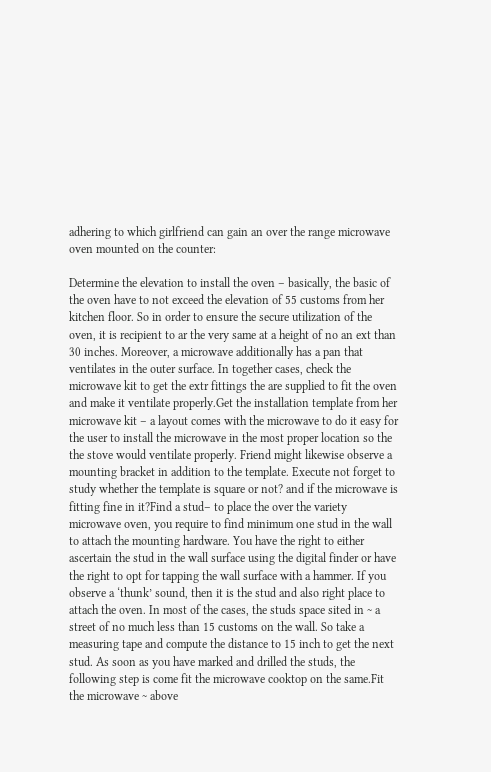adhering to which girlfriend can gain an over the range microwave oven mounted on the counter:

Determine the elevation to install the oven – basically, the basic of the oven have to not exceed the elevation of 55 customs from her kitchen floor. So in order to ensure the secure utilization of the oven, it is recipient to ar the very same at a height of no an ext than 30 inches. Moreover, a microwave additionally has a pan that ventilates in the outer surface. In together cases, check the microwave kit to get the extr fittings the are supplied to fit the oven and make it ventilate properly.Get the installation template from her microwave kit – a layout comes with the microwave to do it easy for the user to install the microwave in the most proper location so the the stove would ventilate properly. Friend might likewise observe a mounting bracket in addition to the template. Execute not forget to study whether the template is square or not? and if the microwave is fitting fine in it?Find a stud– to place the over the variety microwave oven, you require to find minimum one stud in the wall to attach the mounting hardware. You have the right to either ascertain the stud in the wall surface using the digital finder or have the right to opt for tapping the wall surface with a hammer. If you observe a ‘thunk’ sound, then it is the stud and also right place to attach the oven. In most of the cases, the studs space sited in ~ a street of no much less than 15 customs on the wall. So take a measuring tape and compute the distance to 15 inch to get the next stud. As soon as you have marked and drilled the studs, the following step is come fit the microwave cooktop on the same.Fit the microwave ~ above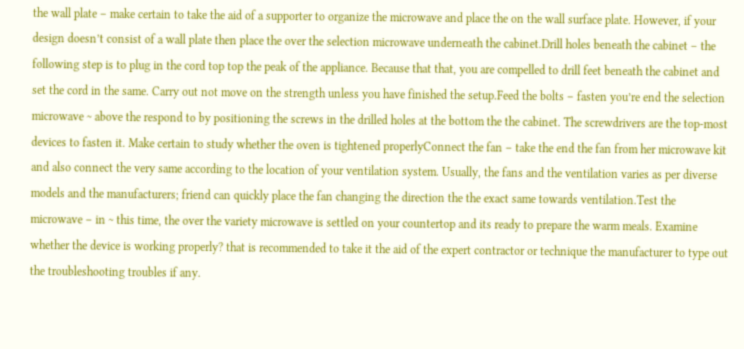the wall plate – make certain to take the aid of a supporter to organize the microwave and place the on the wall surface plate. However, if your design doesn’t consist of a wall plate then place the over the selection microwave underneath the cabinet.Drill holes beneath the cabinet – the following step is to plug in the cord top top the peak of the appliance. Because that that, you are compelled to drill feet beneath the cabinet and set the cord in the same. Carry out not move on the strength unless you have finished the setup.Feed the bolts – fasten you’re end the selection microwave ~ above the respond to by positioning the screws in the drilled holes at the bottom the the cabinet. The screwdrivers are the top-most devices to fasten it. Make certain to study whether the oven is tightened properlyConnect the fan – take the end the fan from her microwave kit and also connect the very same according to the location of your ventilation system. Usually, the fans and the ventilation varies as per diverse models and the manufacturers; friend can quickly place the fan changing the direction the the exact same towards ventilation.Test the microwave – in ~ this time, the over the variety microwave is settled on your countertop and its ready to prepare the warm meals. Examine whether the device is working properly? that is recommended to take it the aid of the expert contractor or technique the manufacturer to type out the troubleshooting troubles if any.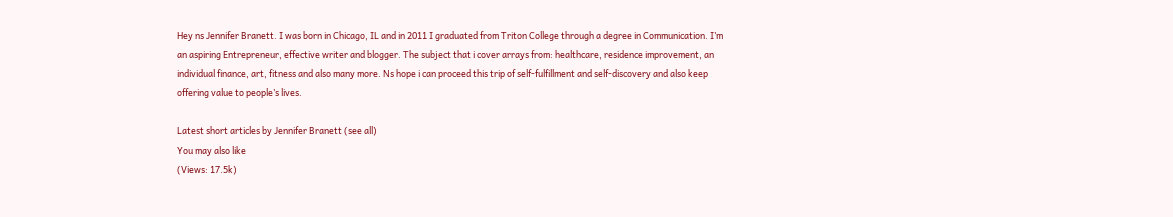Hey ns Jennifer Branett. I was born in Chicago, IL and in 2011 I graduated from Triton College through a degree in Communication. I’m an aspiring Entrepreneur, effective writer and blogger. The subject that i cover arrays from: healthcare, residence improvement, an individual finance, art, fitness and also many more. Ns hope i can proceed this trip of self-fulfillment and self-discovery and also keep offering value to people’s lives.

Latest short articles by Jennifer Branett (see all)
You may also like
(Views: 17.5k)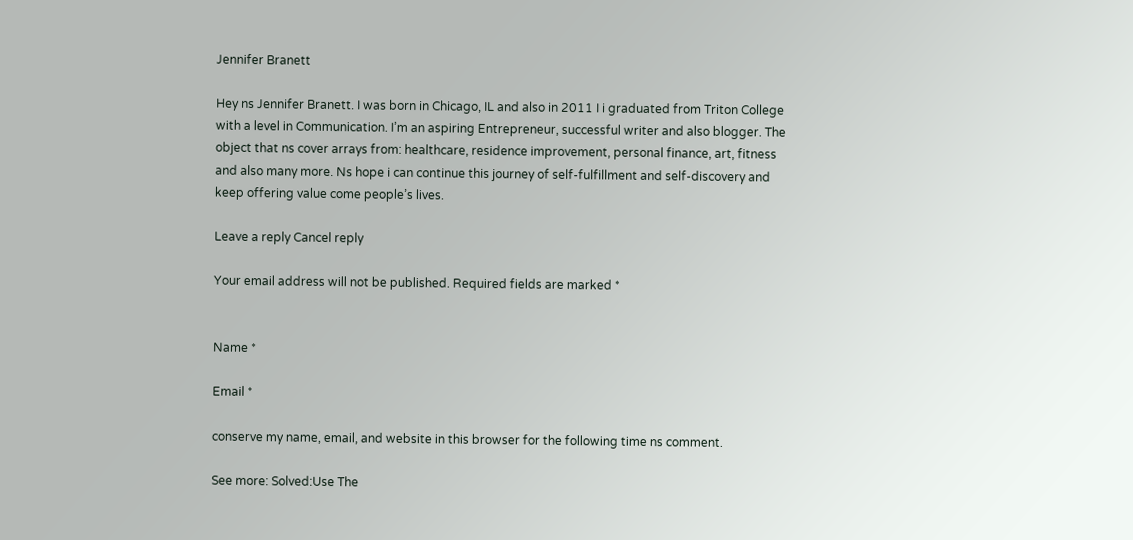Jennifer Branett

Hey ns Jennifer Branett. I was born in Chicago, IL and also in 2011 I i graduated from Triton College with a level in Communication. I’m an aspiring Entrepreneur, successful writer and also blogger. The object that ns cover arrays from: healthcare, residence improvement, personal finance, art, fitness and also many more. Ns hope i can continue this journey of self-fulfillment and self-discovery and keep offering value come people’s lives.

Leave a reply Cancel reply

Your email address will not be published. Required fields are marked *


Name *

Email *

conserve my name, email, and website in this browser for the following time ns comment.

See more: Solved:Use The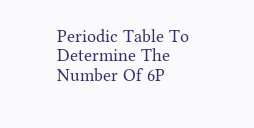Periodic Table To Determine The Number Of 6P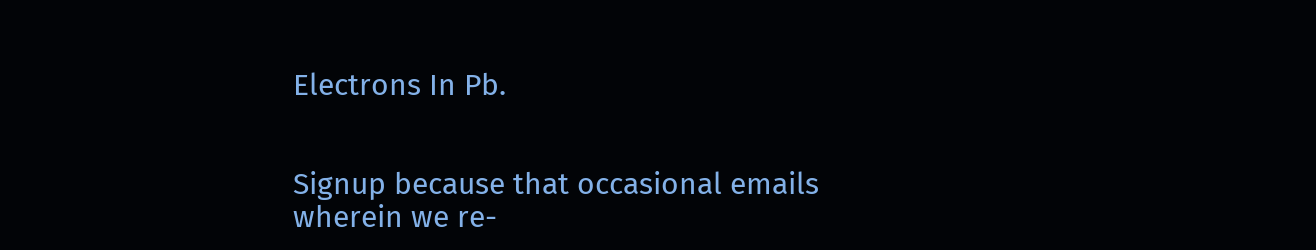Electrons In Pb.


Signup because that occasional emails wherein we re-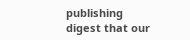publishing digest that our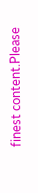finest content.Please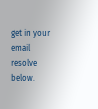get in your email resolve below.